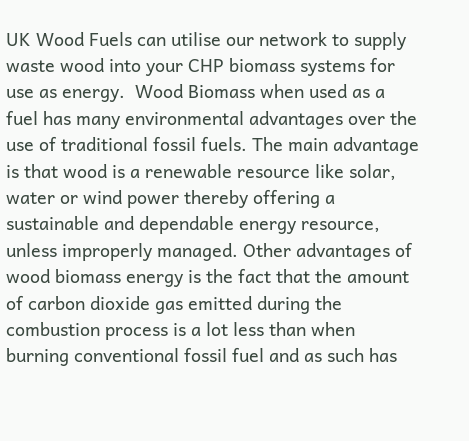UK Wood Fuels can utilise our network to supply waste wood into your CHP biomass systems for use as energy.  Wood Biomass when used as a fuel has many environmental advantages over the use of traditional fossil fuels. The main advantage is that wood is a renewable resource like solar, water or wind power thereby offering a sustainable and dependable energy resource, unless improperly managed. Other advantages of wood biomass energy is the fact that the amount of carbon dioxide gas emitted during the combustion process is a lot less than when burning conventional fossil fuel and as such has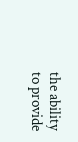the ability to provide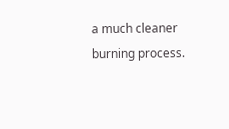a much cleaner burning process.